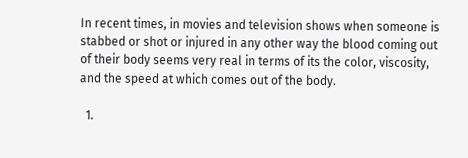In recent times, in movies and television shows when someone is stabbed or shot or injured in any other way the blood coming out of their body seems very real in terms of its the color, viscosity, and the speed at which comes out of the body.

  1.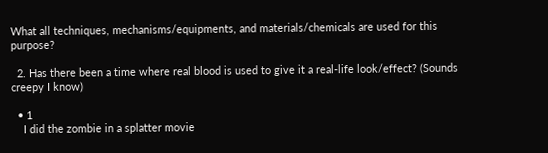What all techniques, mechanisms/equipments, and materials/chemicals are used for this purpose?

  2. Has there been a time where real blood is used to give it a real-life look/effect? (Sounds creepy I know)

  • 1
    I did the zombie in a splatter movie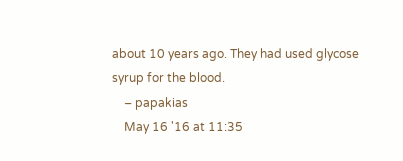about 10 years ago. They had used glycose syrup for the blood.
    – papakias
    May 16 '16 at 11:35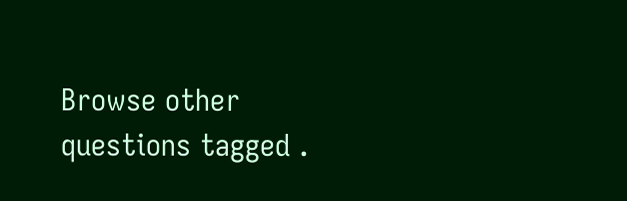Browse other questions tagged .